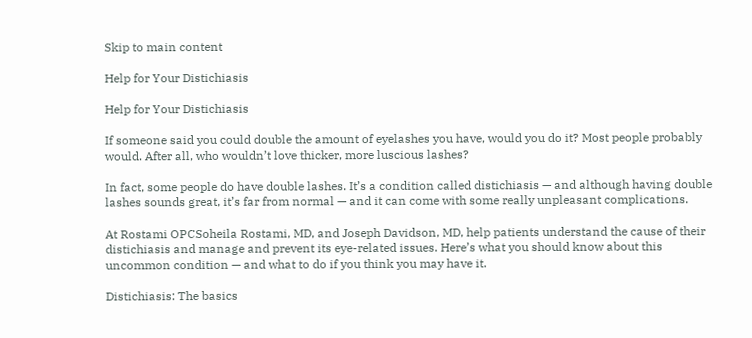Skip to main content

Help for Your Distichiasis

Help for Your Distichiasis

If someone said you could double the amount of eyelashes you have, would you do it? Most people probably would. After all, who wouldn’t love thicker, more luscious lashes?

In fact, some people do have double lashes. It’s a condition called distichiasis — and although having double lashes sounds great, it’s far from normal — and it can come with some really unpleasant complications.

At Rostami OPCSoheila Rostami, MD, and Joseph Davidson, MD, help patients understand the cause of their distichiasis and manage and prevent its eye-related issues. Here’s what you should know about this uncommon condition — and what to do if you think you may have it.

Distichiasis: The basics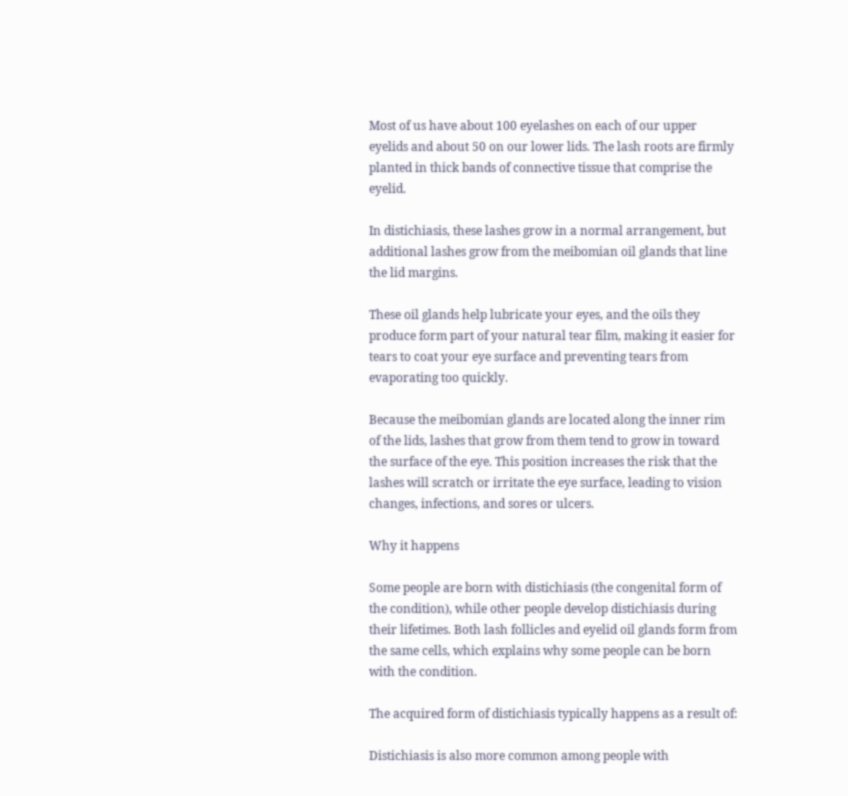Most of us have about 100 eyelashes on each of our upper eyelids and about 50 on our lower lids. The lash roots are firmly planted in thick bands of connective tissue that comprise the eyelid.

In distichiasis, these lashes grow in a normal arrangement, but additional lashes grow from the meibomian oil glands that line the lid margins.

These oil glands help lubricate your eyes, and the oils they produce form part of your natural tear film, making it easier for tears to coat your eye surface and preventing tears from evaporating too quickly.

Because the meibomian glands are located along the inner rim of the lids, lashes that grow from them tend to grow in toward the surface of the eye. This position increases the risk that the lashes will scratch or irritate the eye surface, leading to vision changes, infections, and sores or ulcers.

Why it happens

Some people are born with distichiasis (the congenital form of the condition), while other people develop distichiasis during their lifetimes. Both lash follicles and eyelid oil glands form from the same cells, which explains why some people can be born with the condition.

The acquired form of distichiasis typically happens as a result of:

Distichiasis is also more common among people with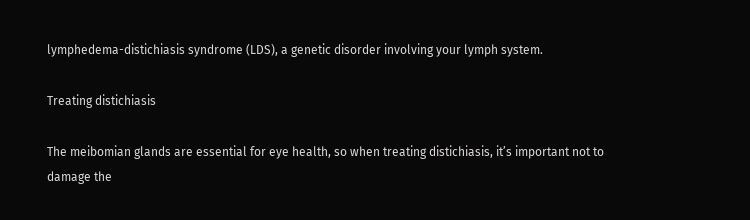lymphedema-distichiasis syndrome (LDS), a genetic disorder involving your lymph system.

Treating distichiasis

The meibomian glands are essential for eye health, so when treating distichiasis, it’s important not to damage the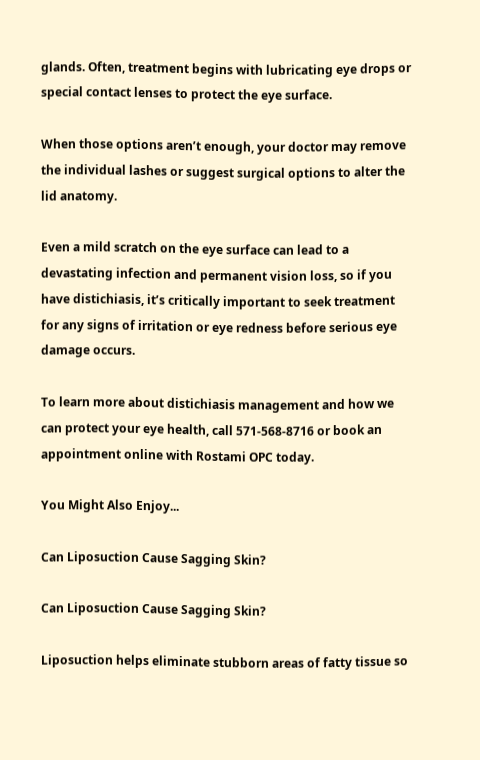glands. Often, treatment begins with lubricating eye drops or special contact lenses to protect the eye surface.

When those options aren’t enough, your doctor may remove the individual lashes or suggest surgical options to alter the lid anatomy.

Even a mild scratch on the eye surface can lead to a devastating infection and permanent vision loss, so if you have distichiasis, it’s critically important to seek treatment for any signs of irritation or eye redness before serious eye damage occurs.

To learn more about distichiasis management and how we can protect your eye health, call 571-568-8716 or book an appointment online with Rostami OPC today.

You Might Also Enjoy...

Can Liposuction Cause Sagging Skin?

Can Liposuction Cause Sagging Skin?

Liposuction helps eliminate stubborn areas of fatty tissue so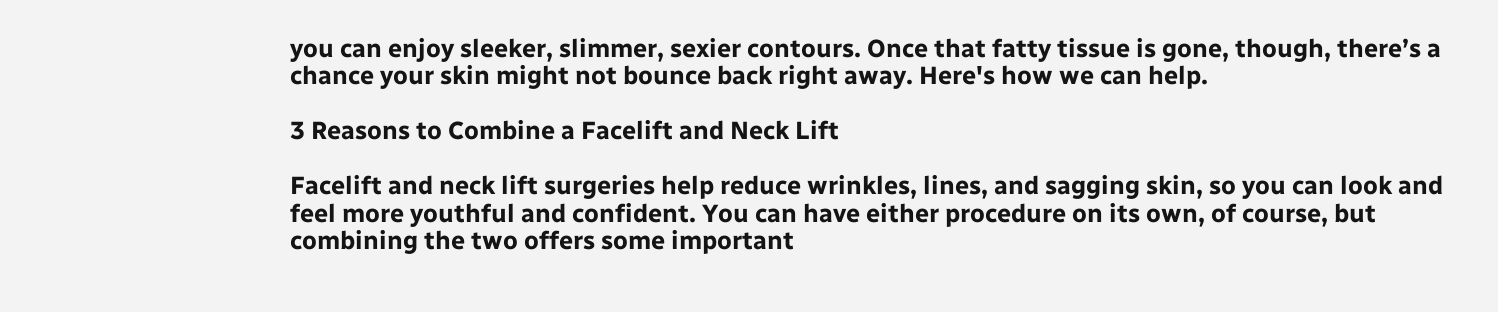you can enjoy sleeker, slimmer, sexier contours. Once that fatty tissue is gone, though, there’s a chance your skin might not bounce back right away. Here's how we can help.

3 Reasons to Combine a Facelift and Neck Lift

Facelift and neck lift surgeries help reduce wrinkles, lines, and sagging skin, so you can look and feel more youthful and confident. You can have either procedure on its own, of course, but combining the two offers some important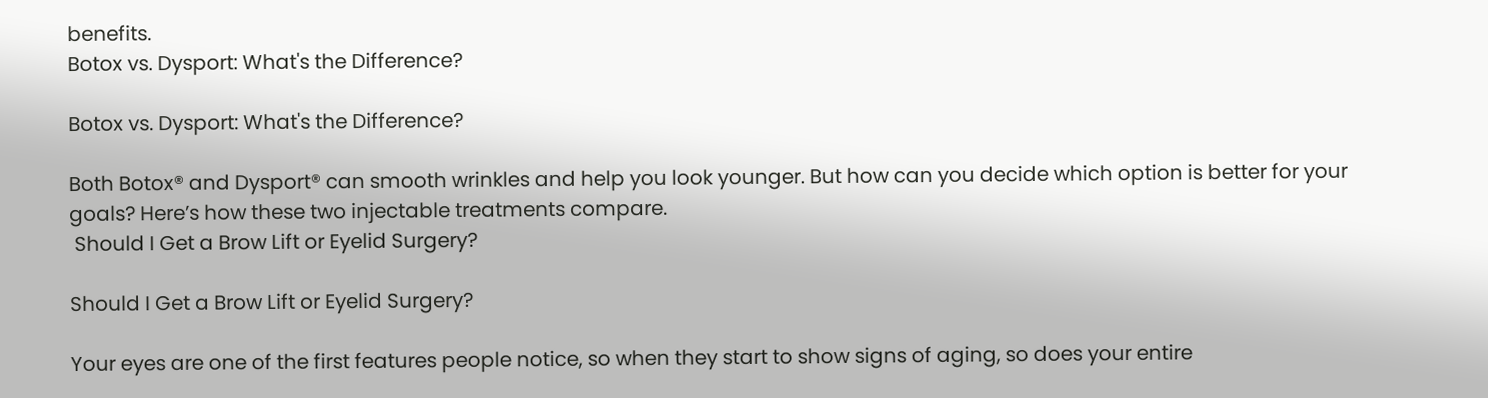benefits.
Botox vs. Dysport: What's the Difference?

Botox vs. Dysport: What's the Difference?

Both Botox® and Dysport® can smooth wrinkles and help you look younger. But how can you decide which option is better for your goals? Here’s how these two injectable treatments compare.
 Should I Get a Brow Lift or Eyelid Surgery?

Should I Get a Brow Lift or Eyelid Surgery?

Your eyes are one of the first features people notice, so when they start to show signs of aging, so does your entire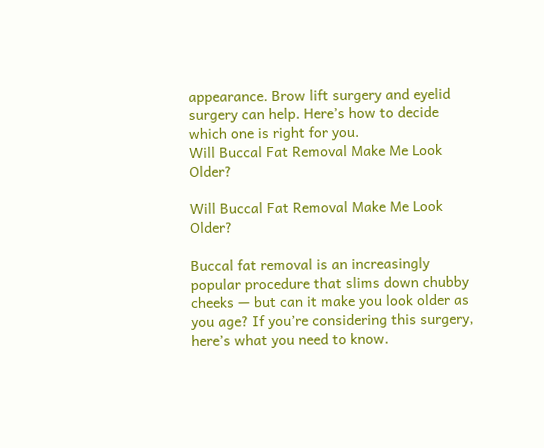appearance. Brow lift surgery and eyelid surgery can help. Here’s how to decide which one is right for you.
Will Buccal Fat Removal Make Me Look Older?

Will Buccal Fat Removal Make Me Look Older?

Buccal fat removal is an increasingly popular procedure that slims down chubby cheeks — but can it make you look older as you age? If you’re considering this surgery, here’s what you need to know.